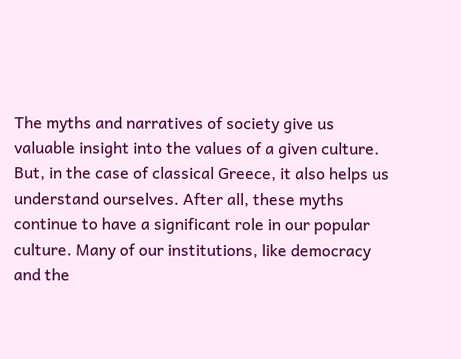The myths and narratives of society give us valuable insight into the values of a given culture. But, in the case of classical Greece, it also helps us understand ourselves. After all, these myths continue to have a significant role in our popular culture. Many of our institutions, like democracy and the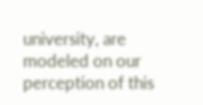university, are modeled on our perception of this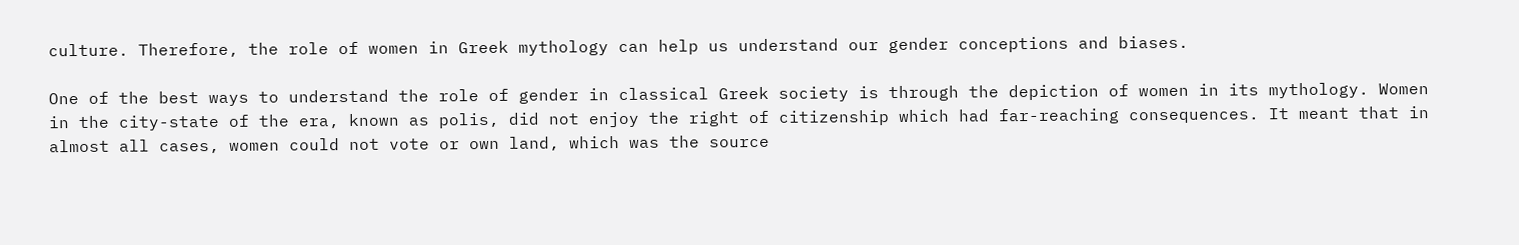culture. Therefore, the role of women in Greek mythology can help us understand our gender conceptions and biases.

One of the best ways to understand the role of gender in classical Greek society is through the depiction of women in its mythology. Women in the city-state of the era, known as polis, did not enjoy the right of citizenship which had far-reaching consequences. It meant that in almost all cases, women could not vote or own land, which was the source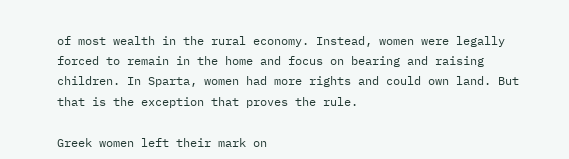of most wealth in the rural economy. Instead, women were legally forced to remain in the home and focus on bearing and raising children. In Sparta, women had more rights and could own land. But that is the exception that proves the rule.

Greek women left their mark on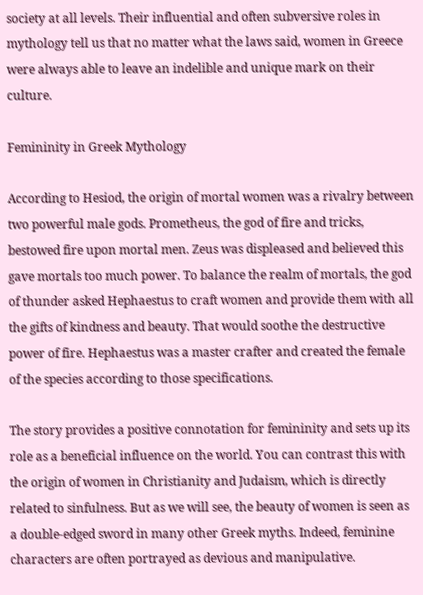society at all levels. Their influential and often subversive roles in mythology tell us that no matter what the laws said, women in Greece were always able to leave an indelible and unique mark on their culture.

Femininity in Greek Mythology

According to Hesiod, the origin of mortal women was a rivalry between two powerful male gods. Prometheus, the god of fire and tricks, bestowed fire upon mortal men. Zeus was displeased and believed this gave mortals too much power. To balance the realm of mortals, the god of thunder asked Hephaestus to craft women and provide them with all the gifts of kindness and beauty. That would soothe the destructive power of fire. Hephaestus was a master crafter and created the female of the species according to those specifications.

The story provides a positive connotation for femininity and sets up its role as a beneficial influence on the world. You can contrast this with the origin of women in Christianity and Judaism, which is directly related to sinfulness. But as we will see, the beauty of women is seen as a double-edged sword in many other Greek myths. Indeed, feminine characters are often portrayed as devious and manipulative.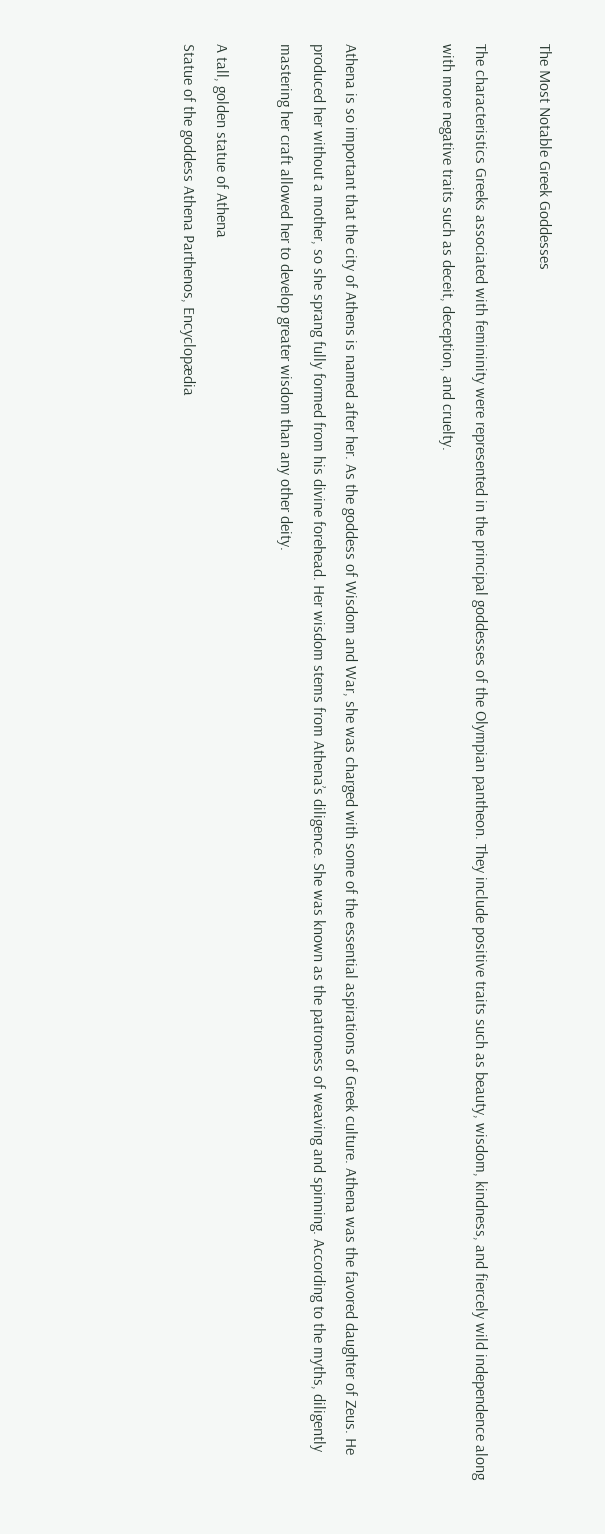The Most Notable Greek Goddesses

The characteristics Greeks associated with femininity were represented in the principal goddesses of the Olympian pantheon. They include positive traits such as beauty, wisdom, kindness, and fiercely wild independence along with more negative traits such as deceit, deception, and cruelty.


Athena is so important that the city of Athens is named after her. As the goddess of Wisdom and War, she was charged with some of the essential aspirations of Greek culture. Athena was the favored daughter of Zeus. He produced her without a mother, so she sprang fully formed from his divine forehead. Her wisdom stems from Athena’s diligence. She was known as the patroness of weaving and spinning. According to the myths, diligently mastering her craft allowed her to develop greater wisdom than any other deity.

A tall, golden statue of Athena
Statue of the goddess Athena Parthenos, Encyclopædia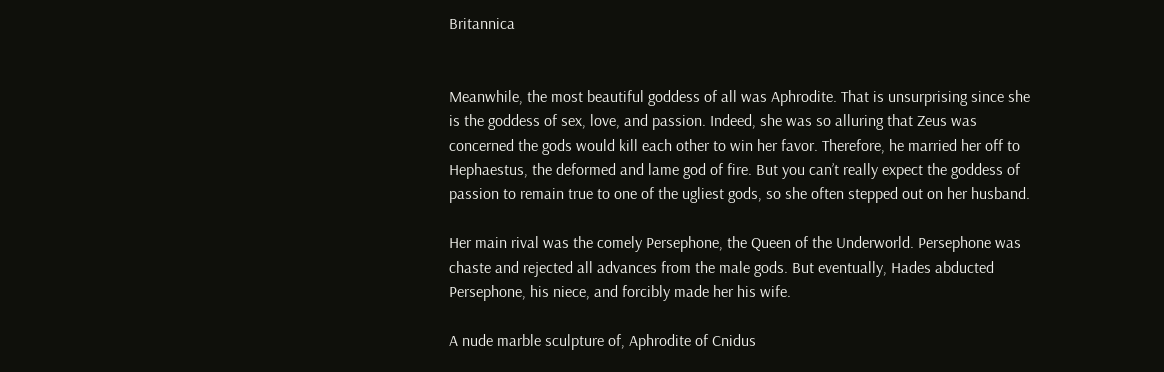Britannica


Meanwhile, the most beautiful goddess of all was Aphrodite. That is unsurprising since she is the goddess of sex, love, and passion. Indeed, she was so alluring that Zeus was concerned the gods would kill each other to win her favor. Therefore, he married her off to Hephaestus, the deformed and lame god of fire. But you can’t really expect the goddess of passion to remain true to one of the ugliest gods, so she often stepped out on her husband.

Her main rival was the comely Persephone, the Queen of the Underworld. Persephone was chaste and rejected all advances from the male gods. But eventually, Hades abducted Persephone, his niece, and forcibly made her his wife.

A nude marble sculpture of, Aphrodite of Cnidus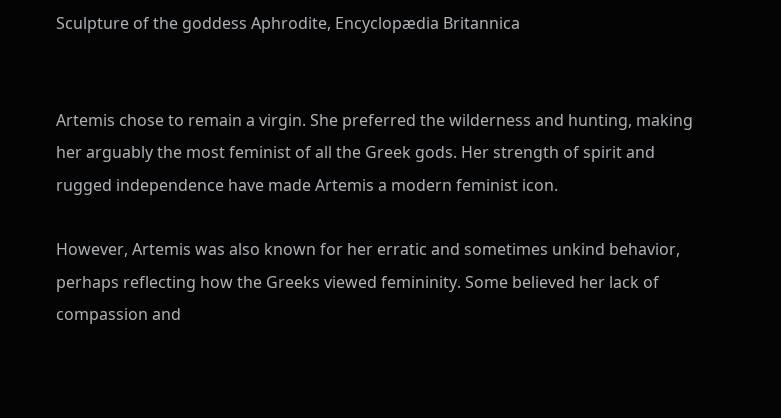Sculpture of the goddess Aphrodite, Encyclopædia Britannica


Artemis chose to remain a virgin. She preferred the wilderness and hunting, making her arguably the most feminist of all the Greek gods. Her strength of spirit and rugged independence have made Artemis a modern feminist icon.

However, Artemis was also known for her erratic and sometimes unkind behavior, perhaps reflecting how the Greeks viewed femininity. Some believed her lack of compassion and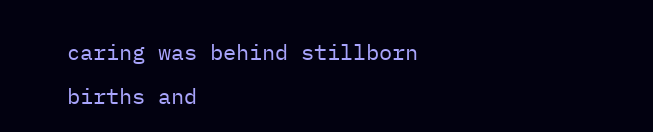caring was behind stillborn births and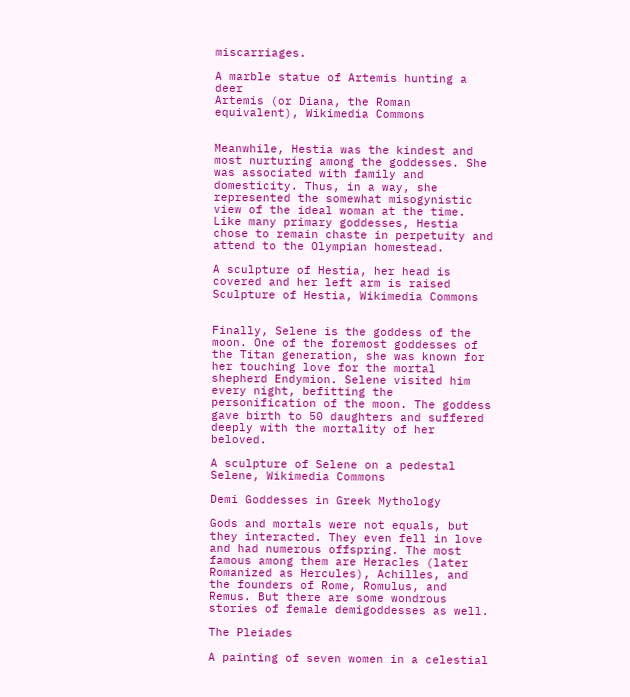miscarriages.

A marble statue of Artemis hunting a deer
Artemis (or Diana, the Roman equivalent), Wikimedia Commons


Meanwhile, Hestia was the kindest and most nurturing among the goddesses. She was associated with family and domesticity. Thus, in a way, she represented the somewhat misogynistic view of the ideal woman at the time. Like many primary goddesses, Hestia chose to remain chaste in perpetuity and attend to the Olympian homestead.

A sculpture of Hestia, her head is covered and her left arm is raised
Sculpture of Hestia, Wikimedia Commons


Finally, Selene is the goddess of the moon. One of the foremost goddesses of the Titan generation, she was known for her touching love for the mortal shepherd Endymion. Selene visited him every night, befitting the personification of the moon. The goddess gave birth to 50 daughters and suffered deeply with the mortality of her beloved.

A sculpture of Selene on a pedestal
Selene, Wikimedia Commons

Demi Goddesses in Greek Mythology

Gods and mortals were not equals, but they interacted. They even fell in love and had numerous offspring. The most famous among them are Heracles (later Romanized as Hercules), Achilles, and the founders of Rome, Romulus, and Remus. But there are some wondrous stories of female demigoddesses as well.

The Pleiades

A painting of seven women in a celestial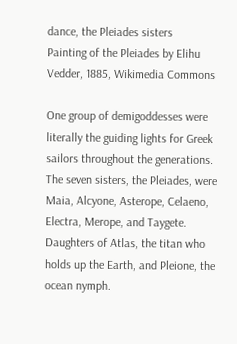dance, the Pleiades sisters
Painting of the Pleiades by Elihu Vedder, 1885, Wikimedia Commons

One group of demigoddesses were literally the guiding lights for Greek sailors throughout the generations. The seven sisters, the Pleiades, were Maia, Alcyone, Asterope, Celaeno, Electra, Merope, and Taygete. Daughters of Atlas, the titan who holds up the Earth, and Pleione, the ocean nymph.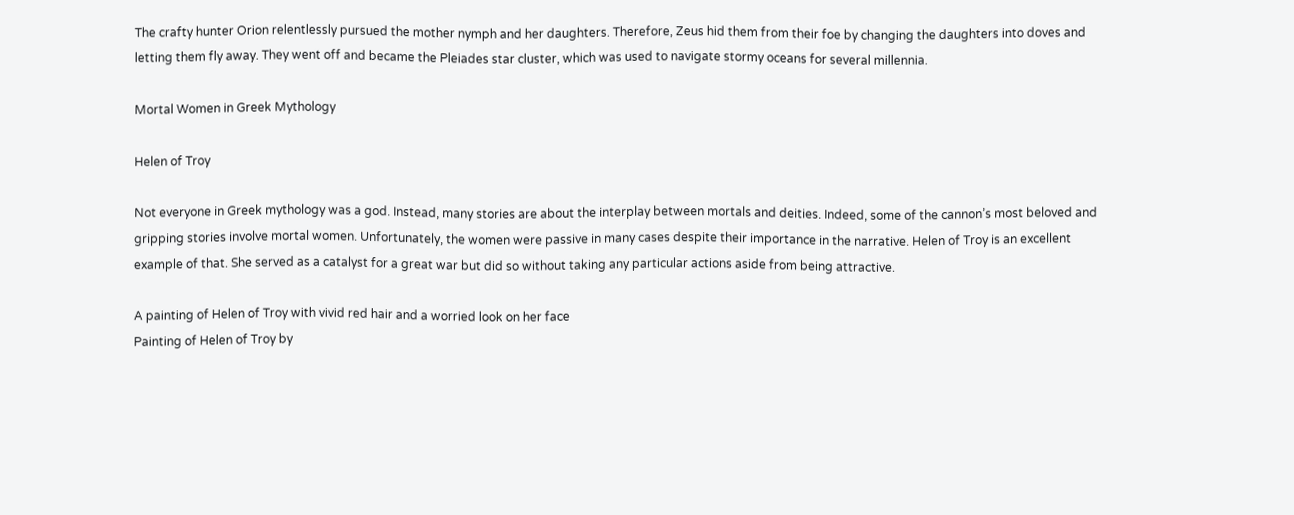The crafty hunter Orion relentlessly pursued the mother nymph and her daughters. Therefore, Zeus hid them from their foe by changing the daughters into doves and letting them fly away. They went off and became the Pleiades star cluster, which was used to navigate stormy oceans for several millennia.

Mortal Women in Greek Mythology

Helen of Troy

Not everyone in Greek mythology was a god. Instead, many stories are about the interplay between mortals and deities. Indeed, some of the cannon’s most beloved and gripping stories involve mortal women. Unfortunately, the women were passive in many cases despite their importance in the narrative. Helen of Troy is an excellent example of that. She served as a catalyst for a great war but did so without taking any particular actions aside from being attractive.

A painting of Helen of Troy with vivid red hair and a worried look on her face
Painting of Helen of Troy by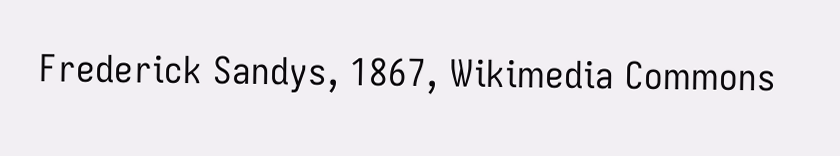Frederick Sandys, 1867, Wikimedia Commons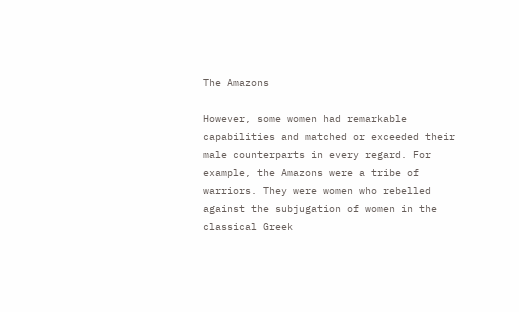The Amazons

However, some women had remarkable capabilities and matched or exceeded their male counterparts in every regard. For example, the Amazons were a tribe of warriors. They were women who rebelled against the subjugation of women in the classical Greek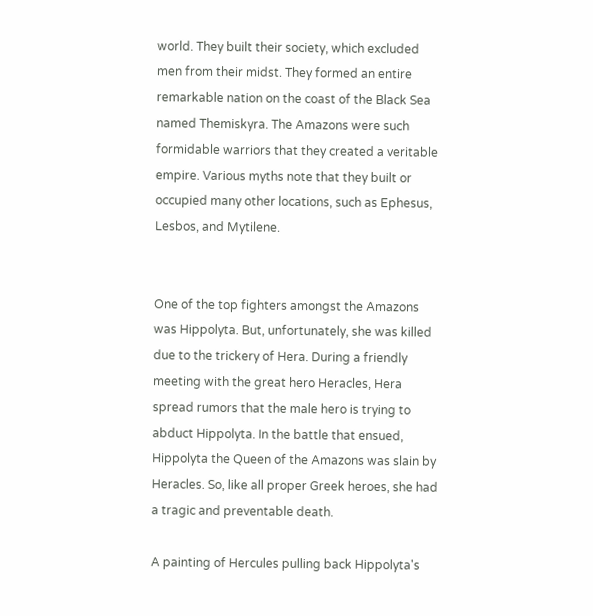world. They built their society, which excluded men from their midst. They formed an entire remarkable nation on the coast of the Black Sea named Themiskyra. The Amazons were such formidable warriors that they created a veritable empire. Various myths note that they built or occupied many other locations, such as Ephesus, Lesbos, and Mytilene.


One of the top fighters amongst the Amazons was Hippolyta. But, unfortunately, she was killed due to the trickery of Hera. During a friendly meeting with the great hero Heracles, Hera spread rumors that the male hero is trying to abduct Hippolyta. In the battle that ensued, Hippolyta the Queen of the Amazons was slain by Heracles. So, like all proper Greek heroes, she had a tragic and preventable death.

A painting of Hercules pulling back Hippolyta's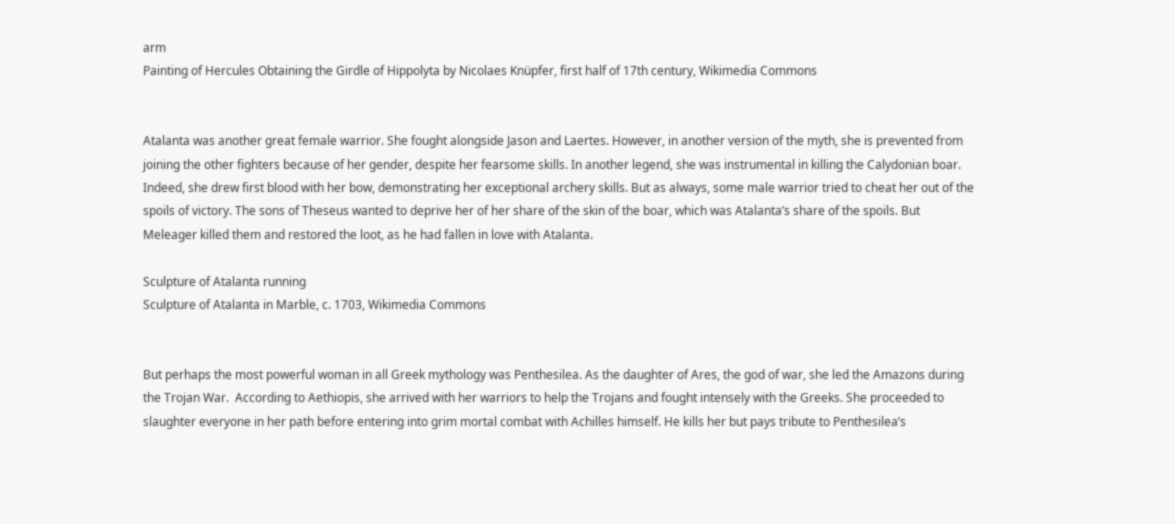arm
Painting of Hercules Obtaining the Girdle of Hippolyta by Nicolaes Knüpfer, first half of 17th century, Wikimedia Commons


Atalanta was another great female warrior. She fought alongside Jason and Laertes. However, in another version of the myth, she is prevented from joining the other fighters because of her gender, despite her fearsome skills. In another legend, she was instrumental in killing the Calydonian boar. Indeed, she drew first blood with her bow, demonstrating her exceptional archery skills. But as always, some male warrior tried to cheat her out of the spoils of victory. The sons of Theseus wanted to deprive her of her share of the skin of the boar, which was Atalanta’s share of the spoils. But Meleager killed them and restored the loot, as he had fallen in love with Atalanta.

Sculpture of Atalanta running
Sculpture of Atalanta in Marble, c. 1703, Wikimedia Commons


But perhaps the most powerful woman in all Greek mythology was Penthesilea. As the daughter of Ares, the god of war, she led the Amazons during the Trojan War.  According to Aethiopis, she arrived with her warriors to help the Trojans and fought intensely with the Greeks. She proceeded to slaughter everyone in her path before entering into grim mortal combat with Achilles himself. He kills her but pays tribute to Penthesilea’s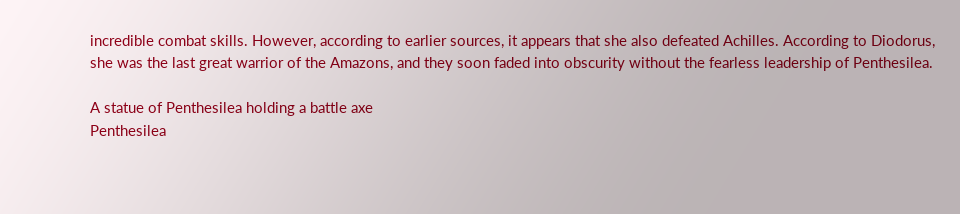incredible combat skills. However, according to earlier sources, it appears that she also defeated Achilles. According to Diodorus, she was the last great warrior of the Amazons, and they soon faded into obscurity without the fearless leadership of Penthesilea.

A statue of Penthesilea holding a battle axe
Penthesilea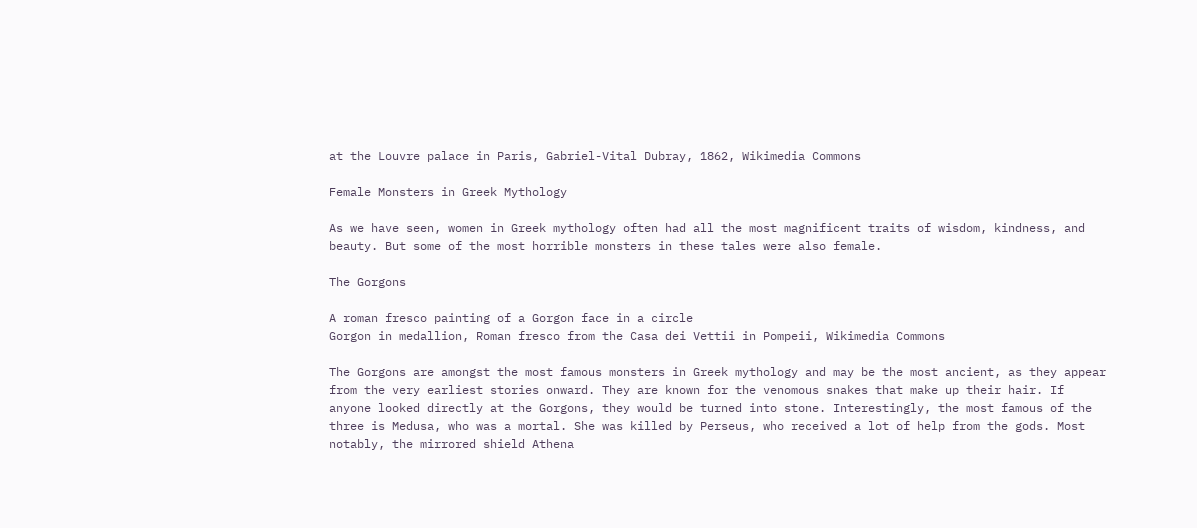at the Louvre palace in Paris, Gabriel-Vital Dubray, 1862, Wikimedia Commons

Female Monsters in Greek Mythology

As we have seen, women in Greek mythology often had all the most magnificent traits of wisdom, kindness, and beauty. But some of the most horrible monsters in these tales were also female.

The Gorgons

A roman fresco painting of a Gorgon face in a circle
Gorgon in medallion, Roman fresco from the Casa dei Vettii in Pompeii, Wikimedia Commons

The Gorgons are amongst the most famous monsters in Greek mythology and may be the most ancient, as they appear from the very earliest stories onward. They are known for the venomous snakes that make up their hair. If anyone looked directly at the Gorgons, they would be turned into stone. Interestingly, the most famous of the three is Medusa, who was a mortal. She was killed by Perseus, who received a lot of help from the gods. Most notably, the mirrored shield Athena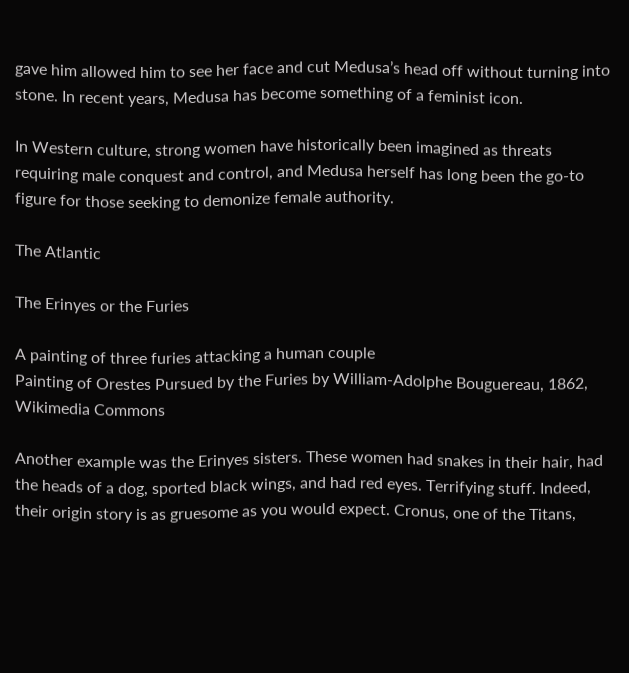gave him allowed him to see her face and cut Medusa’s head off without turning into stone. In recent years, Medusa has become something of a feminist icon.

In Western culture, strong women have historically been imagined as threats requiring male conquest and control, and Medusa herself has long been the go-to figure for those seeking to demonize female authority.

The Atlantic

The Erinyes or the Furies

A painting of three furies attacking a human couple
Painting of Orestes Pursued by the Furies by William-Adolphe Bouguereau, 1862, Wikimedia Commons

Another example was the Erinyes sisters. These women had snakes in their hair, had the heads of a dog, sported black wings, and had red eyes. Terrifying stuff. Indeed, their origin story is as gruesome as you would expect. Cronus, one of the Titans,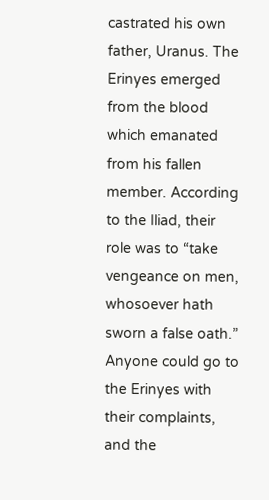castrated his own father, Uranus. The Erinyes emerged from the blood which emanated from his fallen member. According to the Iliad, their role was to “take vengeance on men, whosoever hath sworn a false oath.” Anyone could go to the Erinyes with their complaints, and the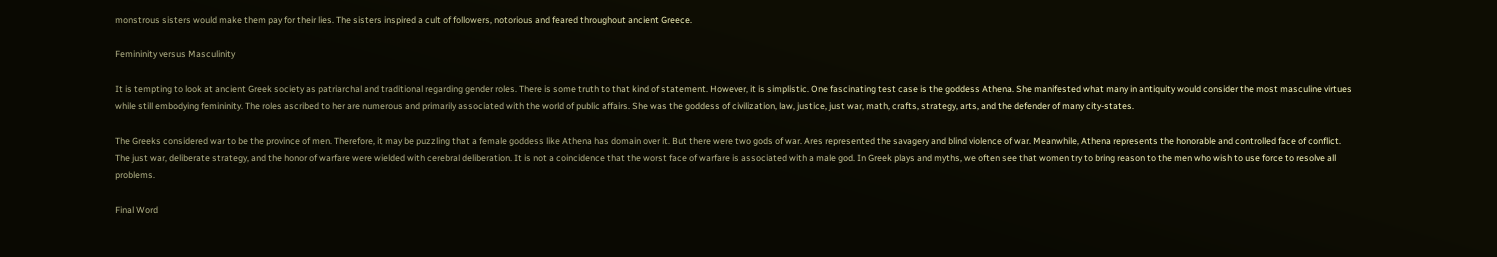monstrous sisters would make them pay for their lies. The sisters inspired a cult of followers, notorious and feared throughout ancient Greece.

Femininity versus Masculinity

It is tempting to look at ancient Greek society as patriarchal and traditional regarding gender roles. There is some truth to that kind of statement. However, it is simplistic. One fascinating test case is the goddess Athena. She manifested what many in antiquity would consider the most masculine virtues while still embodying femininity. The roles ascribed to her are numerous and primarily associated with the world of public affairs. She was the goddess of civilization, law, justice, just war, math, crafts, strategy, arts, and the defender of many city-states.

The Greeks considered war to be the province of men. Therefore, it may be puzzling that a female goddess like Athena has domain over it. But there were two gods of war. Ares represented the savagery and blind violence of war. Meanwhile, Athena represents the honorable and controlled face of conflict. The just war, deliberate strategy, and the honor of warfare were wielded with cerebral deliberation. It is not a coincidence that the worst face of warfare is associated with a male god. In Greek plays and myths, we often see that women try to bring reason to the men who wish to use force to resolve all problems.

Final Word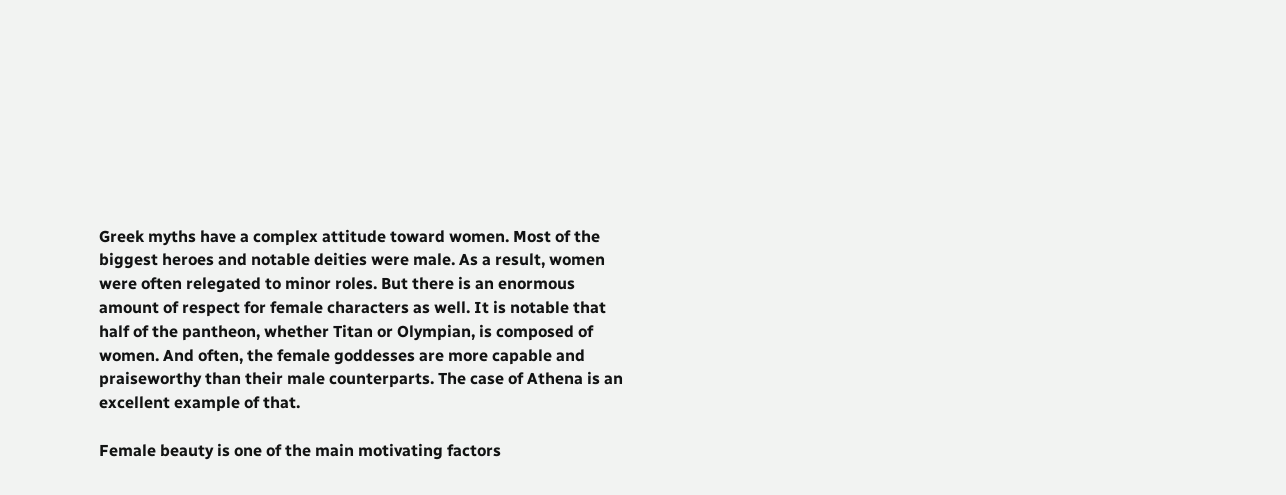Greek myths have a complex attitude toward women. Most of the biggest heroes and notable deities were male. As a result, women were often relegated to minor roles. But there is an enormous amount of respect for female characters as well. It is notable that half of the pantheon, whether Titan or Olympian, is composed of women. And often, the female goddesses are more capable and praiseworthy than their male counterparts. The case of Athena is an excellent example of that.

Female beauty is one of the main motivating factors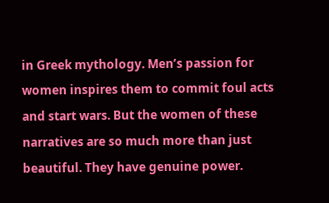in Greek mythology. Men’s passion for women inspires them to commit foul acts and start wars. But the women of these narratives are so much more than just beautiful. They have genuine power.